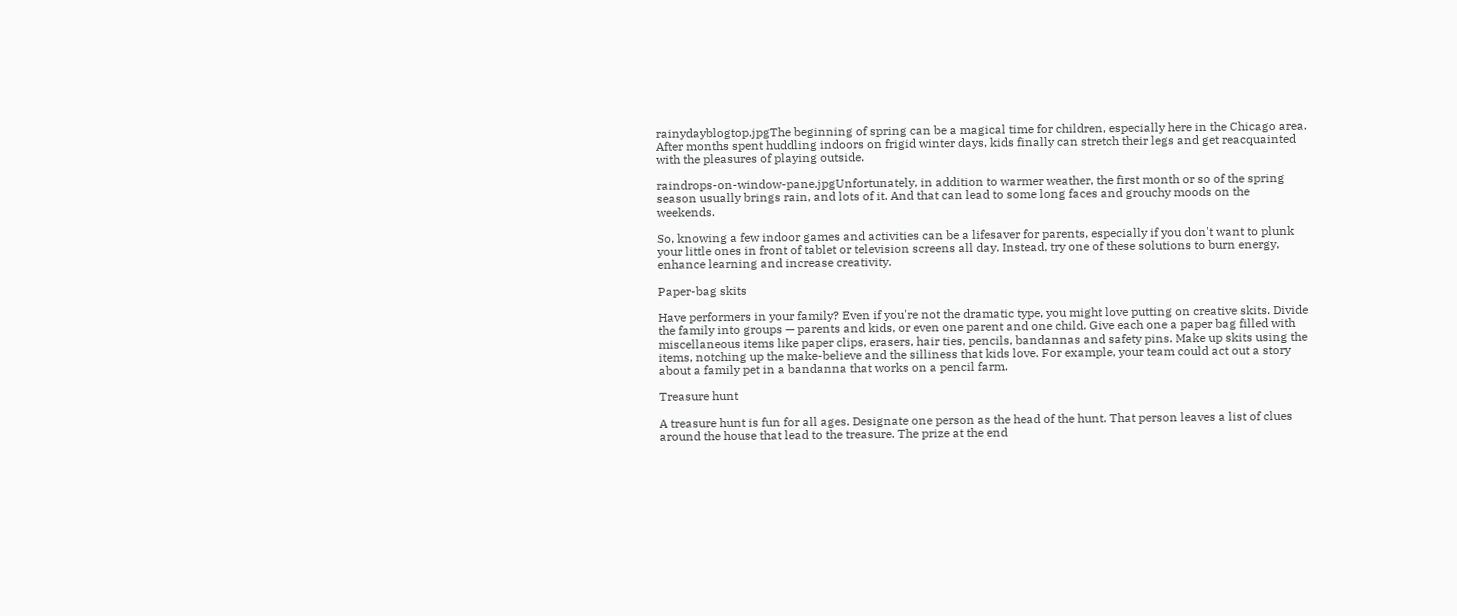rainydayblogtop.jpgThe beginning of spring can be a magical time for children, especially here in the Chicago area. After months spent huddling indoors on frigid winter days, kids finally can stretch their legs and get reacquainted with the pleasures of playing outside.

raindrops-on-window-pane.jpgUnfortunately, in addition to warmer weather, the first month or so of the spring season usually brings rain, and lots of it. And that can lead to some long faces and grouchy moods on the weekends.

So, knowing a few indoor games and activities can be a lifesaver for parents, especially if you don't want to plunk your little ones in front of tablet or television screens all day. Instead, try one of these solutions to burn energy, enhance learning and increase creativity.

Paper-bag skits

Have performers in your family? Even if you're not the dramatic type, you might love putting on creative skits. Divide the family into groups — parents and kids, or even one parent and one child. Give each one a paper bag filled with miscellaneous items like paper clips, erasers, hair ties, pencils, bandannas and safety pins. Make up skits using the items, notching up the make-believe and the silliness that kids love. For example, your team could act out a story about a family pet in a bandanna that works on a pencil farm.

Treasure hunt

A treasure hunt is fun for all ages. Designate one person as the head of the hunt. That person leaves a list of clues around the house that lead to the treasure. The prize at the end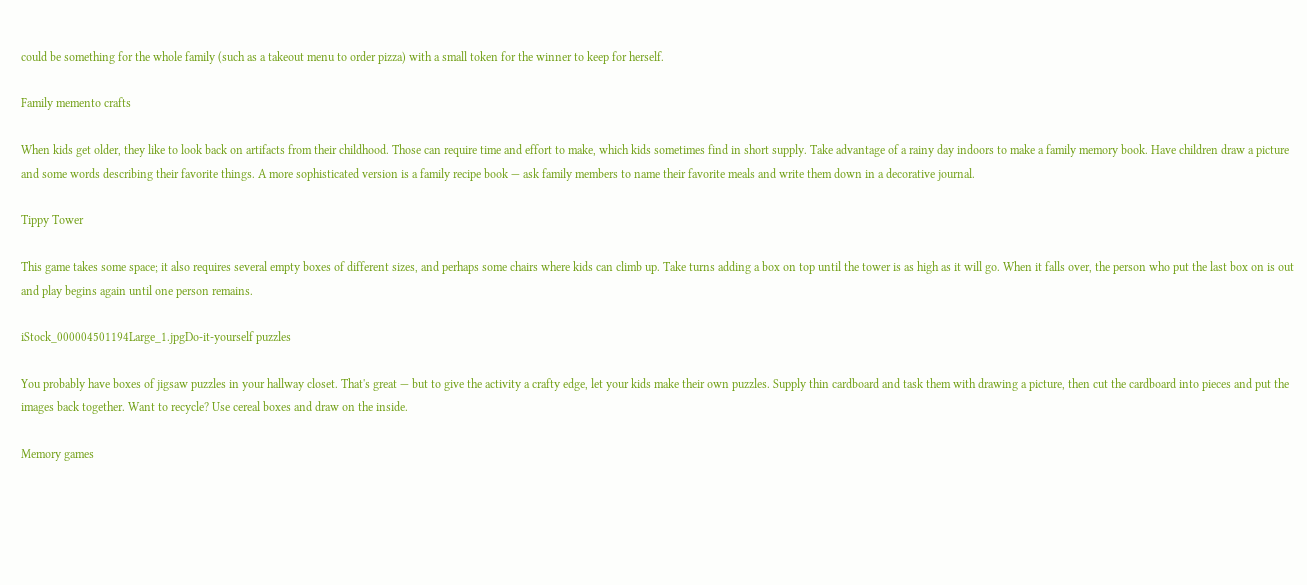could be something for the whole family (such as a takeout menu to order pizza) with a small token for the winner to keep for herself.

Family memento crafts

When kids get older, they like to look back on artifacts from their childhood. Those can require time and effort to make, which kids sometimes find in short supply. Take advantage of a rainy day indoors to make a family memory book. Have children draw a picture and some words describing their favorite things. A more sophisticated version is a family recipe book — ask family members to name their favorite meals and write them down in a decorative journal.

Tippy Tower

This game takes some space; it also requires several empty boxes of different sizes, and perhaps some chairs where kids can climb up. Take turns adding a box on top until the tower is as high as it will go. When it falls over, the person who put the last box on is out and play begins again until one person remains.

iStock_000004501194Large_1.jpgDo-it-yourself puzzles

You probably have boxes of jigsaw puzzles in your hallway closet. That's great — but to give the activity a crafty edge, let your kids make their own puzzles. Supply thin cardboard and task them with drawing a picture, then cut the cardboard into pieces and put the images back together. Want to recycle? Use cereal boxes and draw on the inside.

Memory games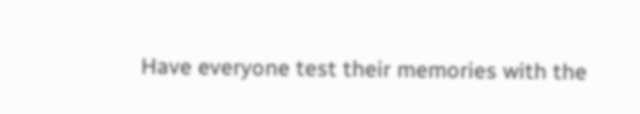Have everyone test their memories with the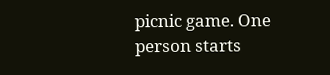picnic game. One person starts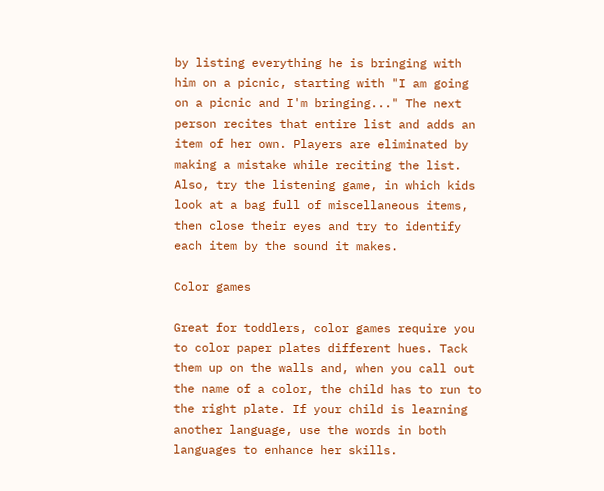by listing everything he is bringing with him on a picnic, starting with "I am going on a picnic and I'm bringing..." The next person recites that entire list and adds an item of her own. Players are eliminated by making a mistake while reciting the list. Also, try the listening game, in which kids look at a bag full of miscellaneous items, then close their eyes and try to identify each item by the sound it makes.

Color games

Great for toddlers, color games require you to color paper plates different hues. Tack them up on the walls and, when you call out the name of a color, the child has to run to the right plate. If your child is learning another language, use the words in both languages to enhance her skills.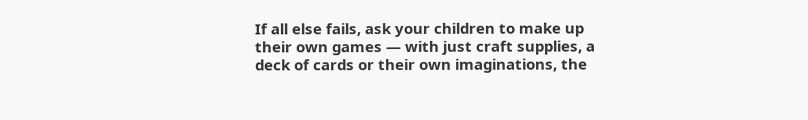If all else fails, ask your children to make up their own games — with just craft supplies, a deck of cards or their own imaginations, the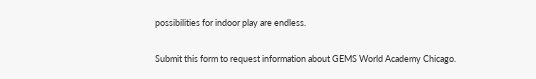possibilities for indoor play are endless.

Submit this form to request information about GEMS World Academy Chicago.